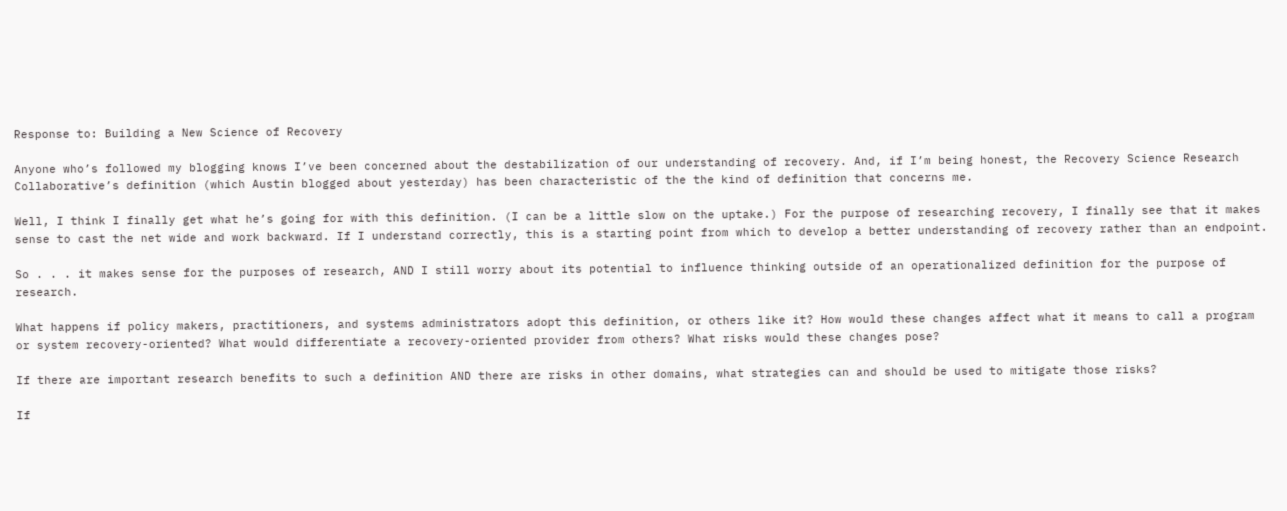Response to: Building a New Science of Recovery

Anyone who’s followed my blogging knows I’ve been concerned about the destabilization of our understanding of recovery. And, if I’m being honest, the Recovery Science Research Collaborative’s definition (which Austin blogged about yesterday) has been characteristic of the the kind of definition that concerns me.

Well, I think I finally get what he’s going for with this definition. (I can be a little slow on the uptake.) For the purpose of researching recovery, I finally see that it makes sense to cast the net wide and work backward. If I understand correctly, this is a starting point from which to develop a better understanding of recovery rather than an endpoint.

So . . . it makes sense for the purposes of research, AND I still worry about its potential to influence thinking outside of an operationalized definition for the purpose of research.

What happens if policy makers, practitioners, and systems administrators adopt this definition, or others like it? How would these changes affect what it means to call a program or system recovery-oriented? What would differentiate a recovery-oriented provider from others? What risks would these changes pose?

If there are important research benefits to such a definition AND there are risks in other domains, what strategies can and should be used to mitigate those risks?

If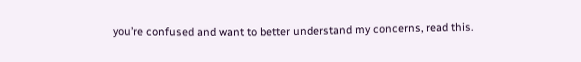you’re confused and want to better understand my concerns, read this.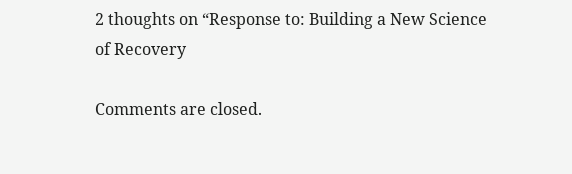2 thoughts on “Response to: Building a New Science of Recovery

Comments are closed.